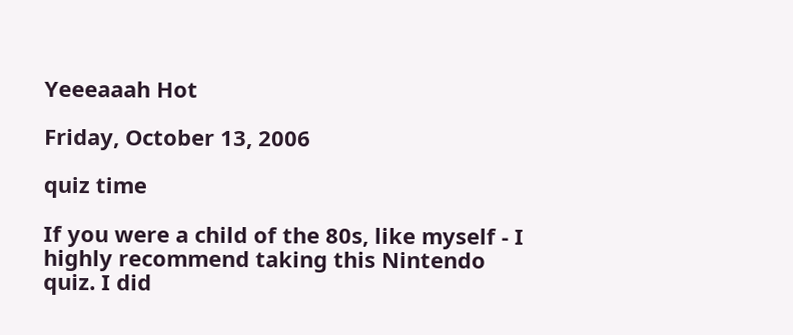Yeeeaaah Hot

Friday, October 13, 2006

quiz time

If you were a child of the 80s, like myself - I highly recommend taking this Nintendo quiz. I did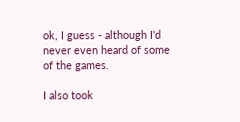ok, I guess - although I'd never even heard of some of the games.

I also took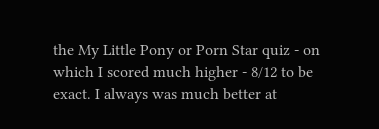the My Little Pony or Porn Star quiz - on which I scored much higher - 8/12 to be exact. I always was much better at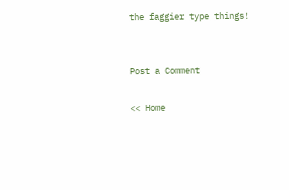the faggier type things!


Post a Comment

<< Home